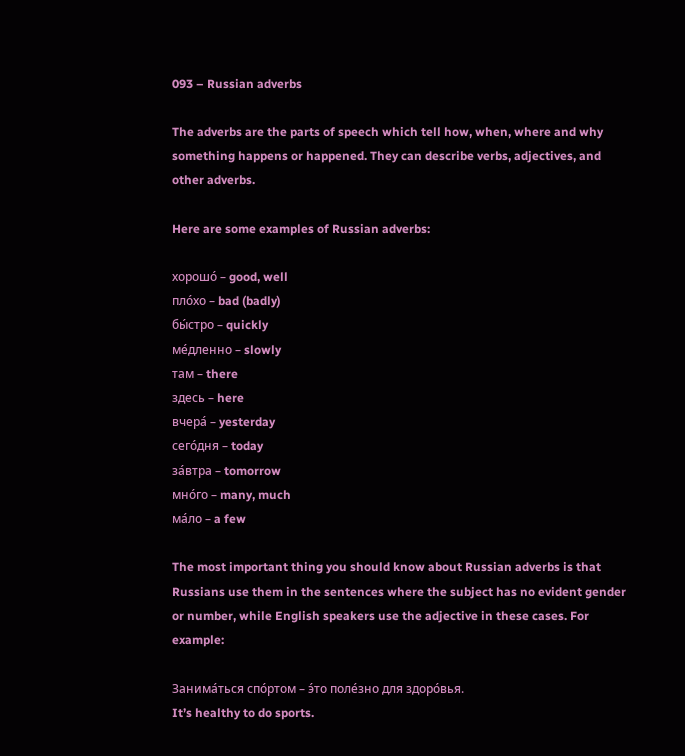093 – Russian adverbs

The adverbs are the parts of speech which tell how, when, where and why something happens or happened. They can describe verbs, adjectives, and other adverbs.

Here are some examples of Russian adverbs:

хорошо́ – good, well
пло́хо – bad (badly)
бы́стро – quickly
ме́дленно – slowly
там – there
здесь – here
вчера́ – yesterday
сего́дня – today
за́втра – tomorrow
мно́го – many, much
ма́ло – a few

The most important thing you should know about Russian adverbs is that Russians use them in the sentences where the subject has no evident gender or number, while English speakers use the adjective in these cases. For example:

Занима́ться спо́ртом – э́то поле́зно для здоро́вья.
It’s healthy to do sports.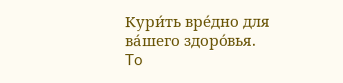Кури́ть вре́дно для ва́шего здоро́вья.
To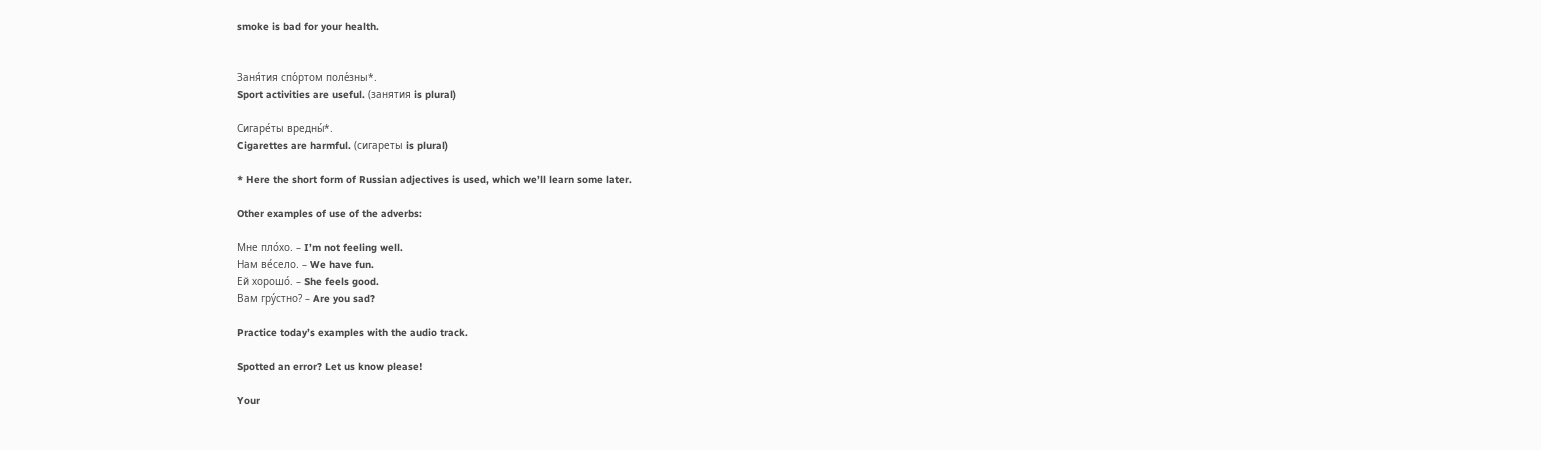smoke is bad for your health.


Заня́тия спо́ртом поле́зны*.
Sport activities are useful. (занятия is plural)

Сигаре́ты вредны́*.
Cigarettes are harmful. (сигареты is plural)

* Here the short form of Russian adjectives is used, which we’ll learn some later.

Other examples of use of the adverbs:

Мне пло́хо. – I’m not feeling well.
Нам ве́село. – We have fun.
Ей хорошо́. – She feels good.
Вам гру́стно? – Are you sad?

Practice today’s examples with the audio track.

Spotted an error? Let us know please!

Your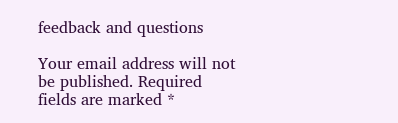feedback and questions

Your email address will not be published. Required fields are marked *